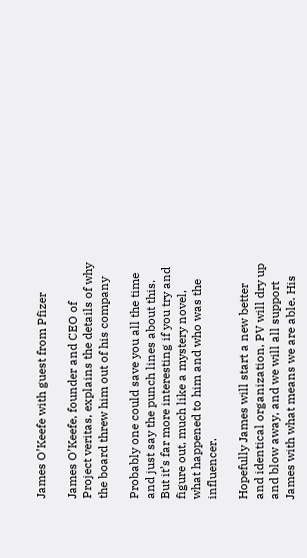James O’Keefe with guest from Pfizer

James O’Keefe, founder and CEO of Project veritas, explains the details of why the board threw him out of his company

Probably one could save you all the time and just say the punch lines about this. But it’s far more interesting if you try and figure out, much like a mystery novel, what happened to him and who was the influencer.

Hopefully James will start a new better and identical organization, PV will dry up and blow away, and we will all support James with what means we are able. His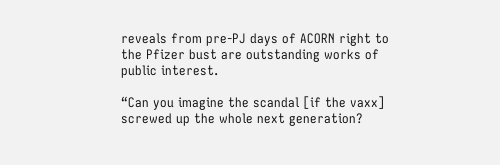reveals from pre-PJ days of ACORN right to the Pfizer bust are outstanding works of public interest.

“Can you imagine the scandal [if the vaxx] screwed up the whole next generation?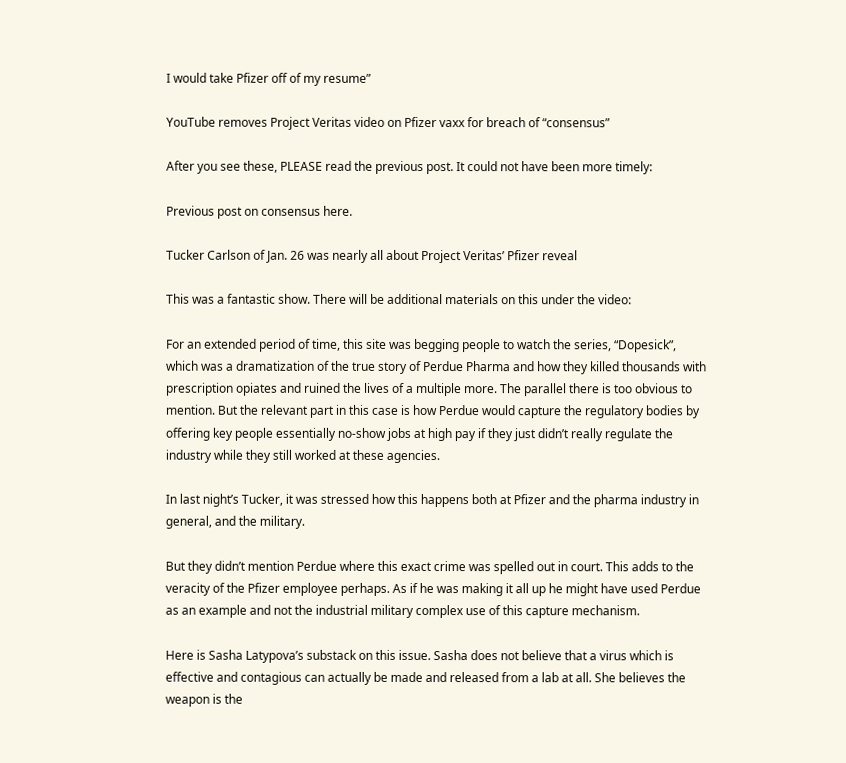I would take Pfizer off of my resume”

YouTube removes Project Veritas video on Pfizer vaxx for breach of “consensus”

After you see these, PLEASE read the previous post. It could not have been more timely:

Previous post on consensus here.

Tucker Carlson of Jan. 26 was nearly all about Project Veritas’ Pfizer reveal

This was a fantastic show. There will be additional materials on this under the video:

For an extended period of time, this site was begging people to watch the series, “Dopesick”, which was a dramatization of the true story of Perdue Pharma and how they killed thousands with prescription opiates and ruined the lives of a multiple more. The parallel there is too obvious to mention. But the relevant part in this case is how Perdue would capture the regulatory bodies by offering key people essentially no-show jobs at high pay if they just didn’t really regulate the industry while they still worked at these agencies.

In last night’s Tucker, it was stressed how this happens both at Pfizer and the pharma industry in general, and the military.

But they didn’t mention Perdue where this exact crime was spelled out in court. This adds to the veracity of the Pfizer employee perhaps. As if he was making it all up he might have used Perdue as an example and not the industrial military complex use of this capture mechanism.

Here is Sasha Latypova’s substack on this issue. Sasha does not believe that a virus which is effective and contagious can actually be made and released from a lab at all. She believes the weapon is the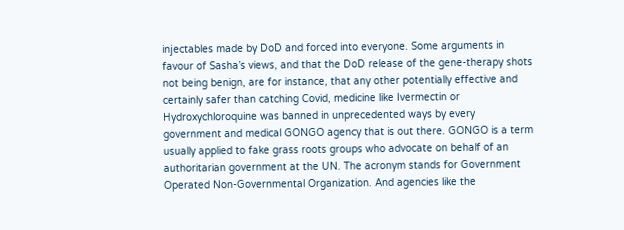injectables made by DoD and forced into everyone. Some arguments in favour of Sasha’s views, and that the DoD release of the gene-therapy shots not being benign, are for instance, that any other potentially effective and certainly safer than catching Covid, medicine like Ivermectin or Hydroxychloroquine was banned in unprecedented ways by every government and medical GONGO agency that is out there. GONGO is a term usually applied to fake grass roots groups who advocate on behalf of an authoritarian government at the UN. The acronym stands for Government Operated Non-Governmental Organization. And agencies like the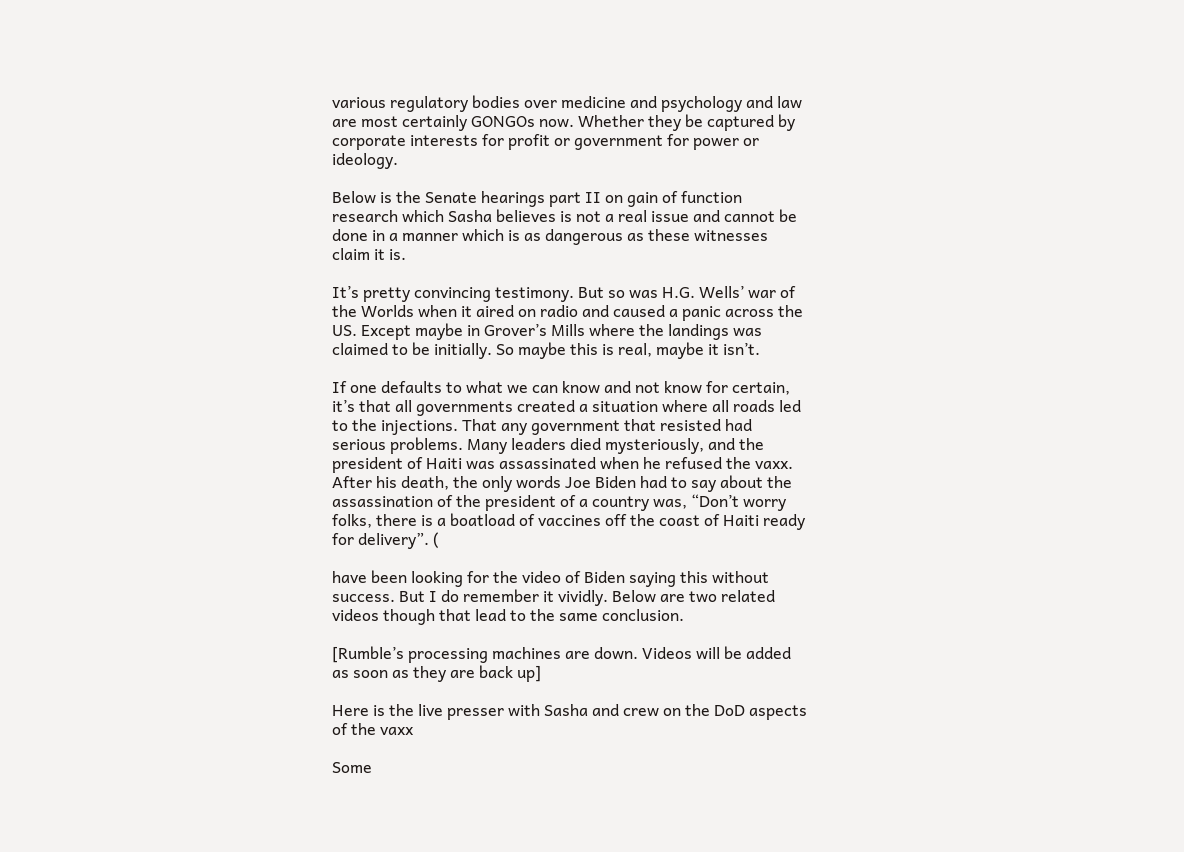various regulatory bodies over medicine and psychology and law are most certainly GONGOs now. Whether they be captured by corporate interests for profit or government for power or ideology.

Below is the Senate hearings part II on gain of function research which Sasha believes is not a real issue and cannot be done in a manner which is as dangerous as these witnesses claim it is.

It’s pretty convincing testimony. But so was H.G. Wells’ war of the Worlds when it aired on radio and caused a panic across the US. Except maybe in Grover’s Mills where the landings was claimed to be initially. So maybe this is real, maybe it isn’t.

If one defaults to what we can know and not know for certain, it’s that all governments created a situation where all roads led to the injections. That any government that resisted had serious problems. Many leaders died mysteriously, and the president of Haiti was assassinated when he refused the vaxx. After his death, the only words Joe Biden had to say about the assassination of the president of a country was, “Don’t worry folks, there is a boatload of vaccines off the coast of Haiti ready for delivery”. (

have been looking for the video of Biden saying this without success. But I do remember it vividly. Below are two related videos though that lead to the same conclusion.

[Rumble’s processing machines are down. Videos will be added as soon as they are back up]

Here is the live presser with Sasha and crew on the DoD aspects of the vaxx

Some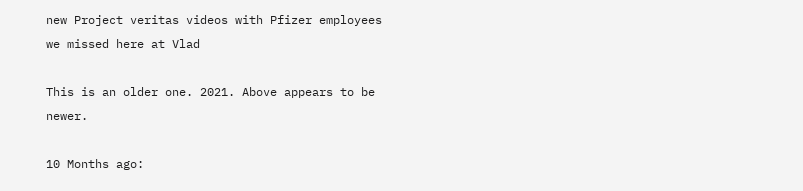new Project veritas videos with Pfizer employees we missed here at Vlad

This is an older one. 2021. Above appears to be newer.

10 Months ago: